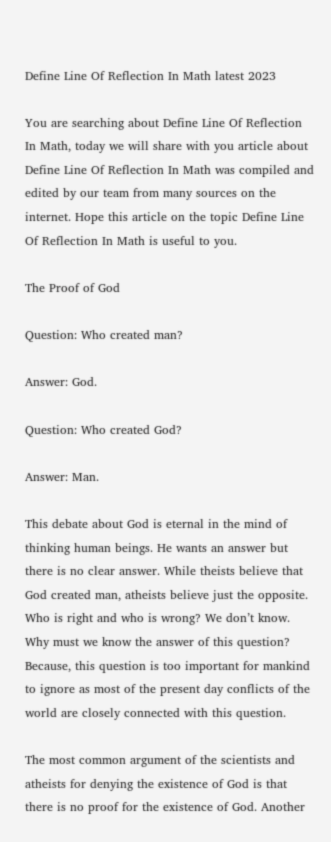Define Line Of Reflection In Math latest 2023

You are searching about Define Line Of Reflection In Math, today we will share with you article about Define Line Of Reflection In Math was compiled and edited by our team from many sources on the internet. Hope this article on the topic Define Line Of Reflection In Math is useful to you.

The Proof of God

Question: Who created man?

Answer: God.

Question: Who created God?

Answer: Man.

This debate about God is eternal in the mind of thinking human beings. He wants an answer but there is no clear answer. While theists believe that God created man, atheists believe just the opposite. Who is right and who is wrong? We don’t know. Why must we know the answer of this question? Because, this question is too important for mankind to ignore as most of the present day conflicts of the world are closely connected with this question.

The most common argument of the scientists and atheists for denying the existence of God is that there is no proof for the existence of God. Another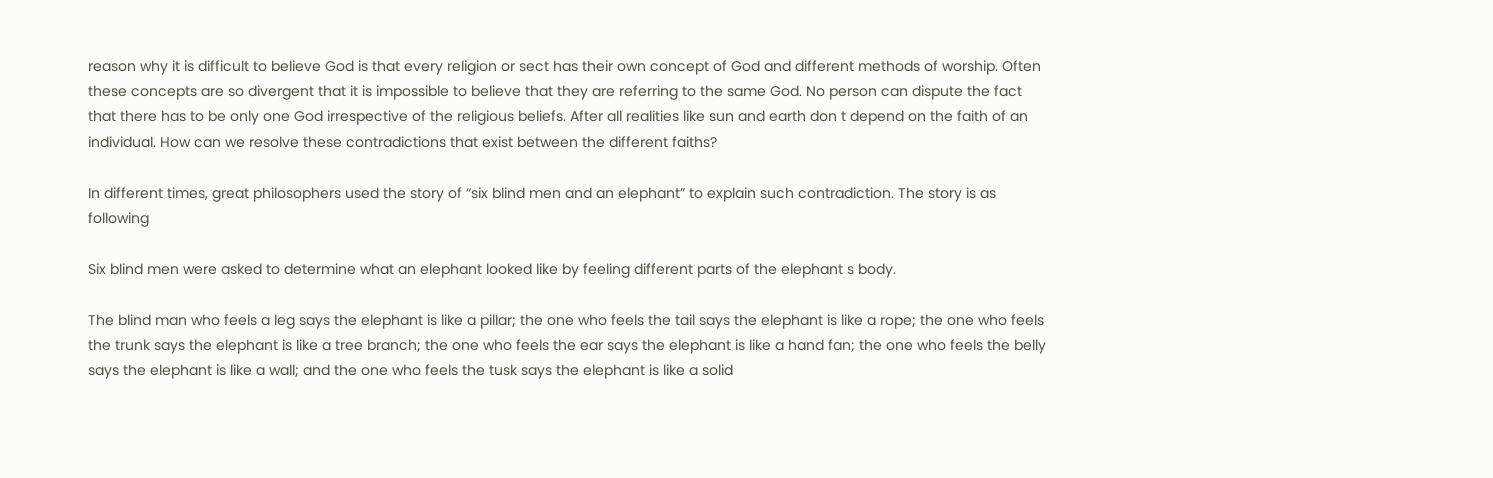reason why it is difficult to believe God is that every religion or sect has their own concept of God and different methods of worship. Often these concepts are so divergent that it is impossible to believe that they are referring to the same God. No person can dispute the fact that there has to be only one God irrespective of the religious beliefs. After all realities like sun and earth don t depend on the faith of an individual. How can we resolve these contradictions that exist between the different faiths?

In different times, great philosophers used the story of “six blind men and an elephant” to explain such contradiction. The story is as following

Six blind men were asked to determine what an elephant looked like by feeling different parts of the elephant s body.

The blind man who feels a leg says the elephant is like a pillar; the one who feels the tail says the elephant is like a rope; the one who feels the trunk says the elephant is like a tree branch; the one who feels the ear says the elephant is like a hand fan; the one who feels the belly says the elephant is like a wall; and the one who feels the tusk says the elephant is like a solid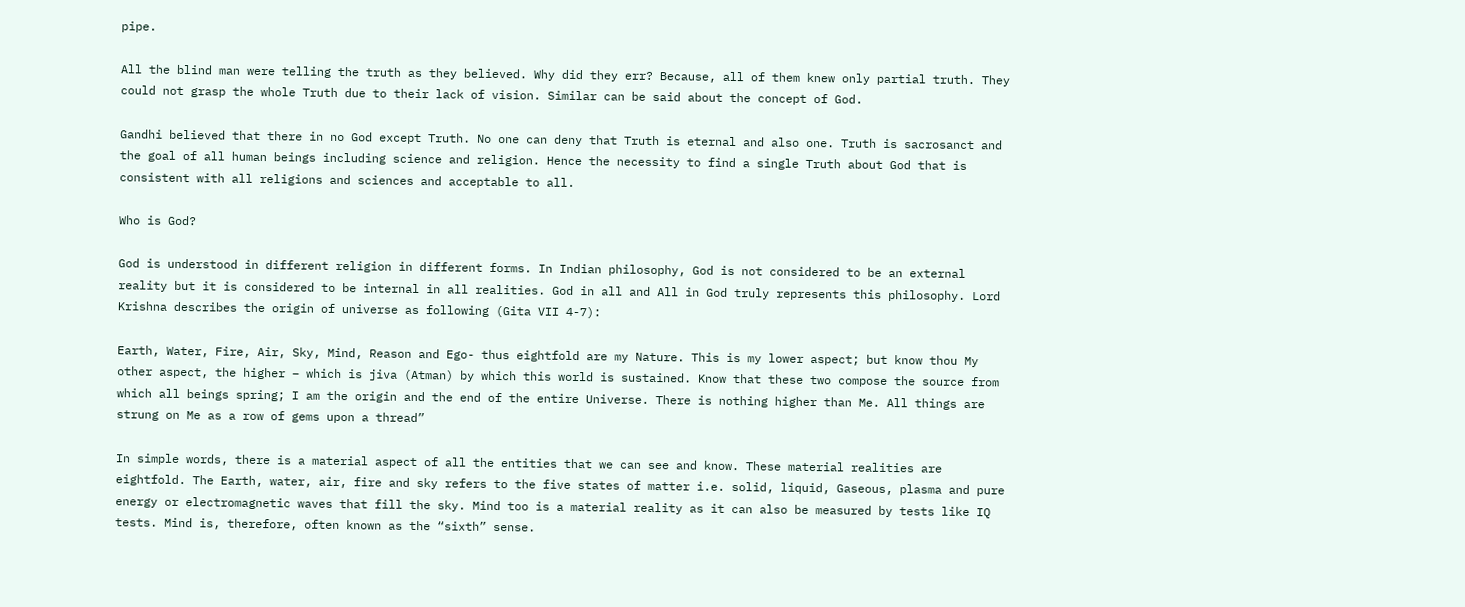pipe.

All the blind man were telling the truth as they believed. Why did they err? Because, all of them knew only partial truth. They could not grasp the whole Truth due to their lack of vision. Similar can be said about the concept of God.

Gandhi believed that there in no God except Truth. No one can deny that Truth is eternal and also one. Truth is sacrosanct and the goal of all human beings including science and religion. Hence the necessity to find a single Truth about God that is consistent with all religions and sciences and acceptable to all.

Who is God?

God is understood in different religion in different forms. In Indian philosophy, God is not considered to be an external reality but it is considered to be internal in all realities. God in all and All in God truly represents this philosophy. Lord Krishna describes the origin of universe as following (Gita VII 4-7):

Earth, Water, Fire, Air, Sky, Mind, Reason and Ego- thus eightfold are my Nature. This is my lower aspect; but know thou My other aspect, the higher – which is jiva (Atman) by which this world is sustained. Know that these two compose the source from which all beings spring; I am the origin and the end of the entire Universe. There is nothing higher than Me. All things are strung on Me as a row of gems upon a thread”

In simple words, there is a material aspect of all the entities that we can see and know. These material realities are eightfold. The Earth, water, air, fire and sky refers to the five states of matter i.e. solid, liquid, Gaseous, plasma and pure energy or electromagnetic waves that fill the sky. Mind too is a material reality as it can also be measured by tests like IQ tests. Mind is, therefore, often known as the “sixth” sense.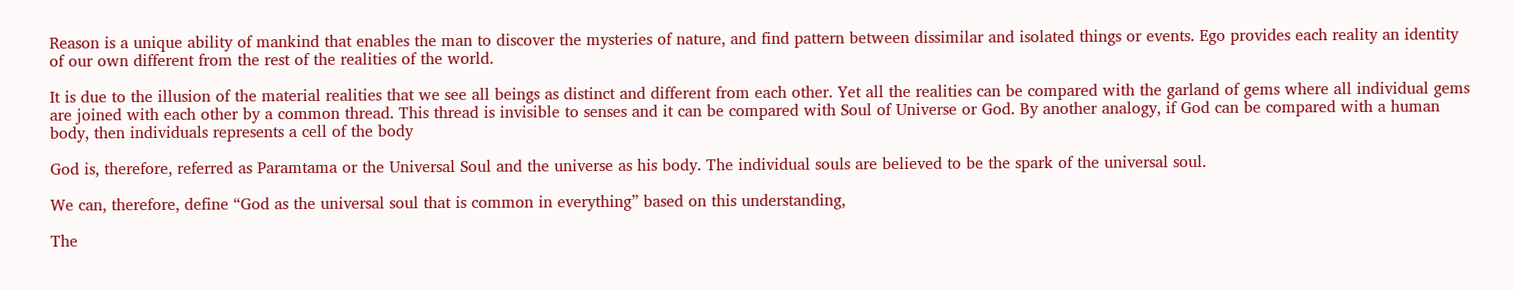Reason is a unique ability of mankind that enables the man to discover the mysteries of nature, and find pattern between dissimilar and isolated things or events. Ego provides each reality an identity of our own different from the rest of the realities of the world.

It is due to the illusion of the material realities that we see all beings as distinct and different from each other. Yet all the realities can be compared with the garland of gems where all individual gems are joined with each other by a common thread. This thread is invisible to senses and it can be compared with Soul of Universe or God. By another analogy, if God can be compared with a human body, then individuals represents a cell of the body

God is, therefore, referred as Paramtama or the Universal Soul and the universe as his body. The individual souls are believed to be the spark of the universal soul.

We can, therefore, define “God as the universal soul that is common in everything” based on this understanding,

The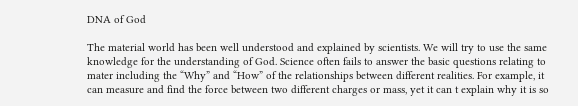DNA of God

The material world has been well understood and explained by scientists. We will try to use the same knowledge for the understanding of God. Science often fails to answer the basic questions relating to mater including the “Why” and “How” of the relationships between different realities. For example, it can measure and find the force between two different charges or mass, yet it can t explain why it is so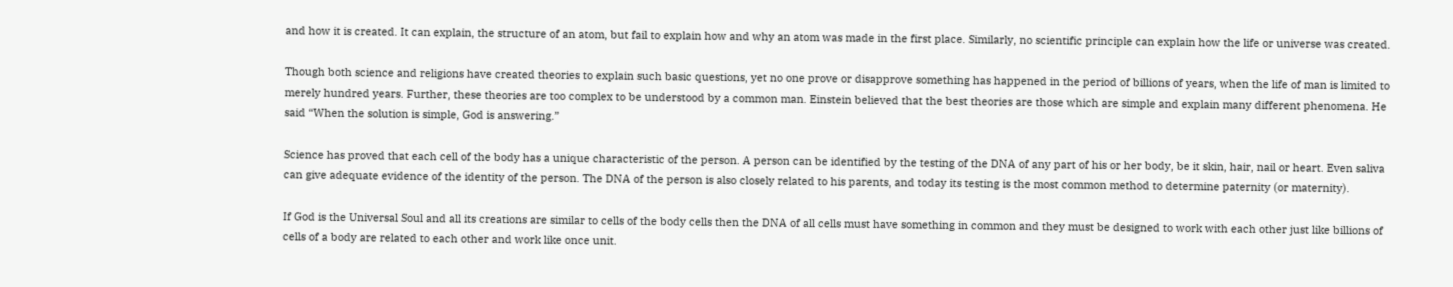and how it is created. It can explain, the structure of an atom, but fail to explain how and why an atom was made in the first place. Similarly, no scientific principle can explain how the life or universe was created.

Though both science and religions have created theories to explain such basic questions, yet no one prove or disapprove something has happened in the period of billions of years, when the life of man is limited to merely hundred years. Further, these theories are too complex to be understood by a common man. Einstein believed that the best theories are those which are simple and explain many different phenomena. He said “When the solution is simple, God is answering.”

Science has proved that each cell of the body has a unique characteristic of the person. A person can be identified by the testing of the DNA of any part of his or her body, be it skin, hair, nail or heart. Even saliva can give adequate evidence of the identity of the person. The DNA of the person is also closely related to his parents, and today its testing is the most common method to determine paternity (or maternity).

If God is the Universal Soul and all its creations are similar to cells of the body cells then the DNA of all cells must have something in common and they must be designed to work with each other just like billions of cells of a body are related to each other and work like once unit.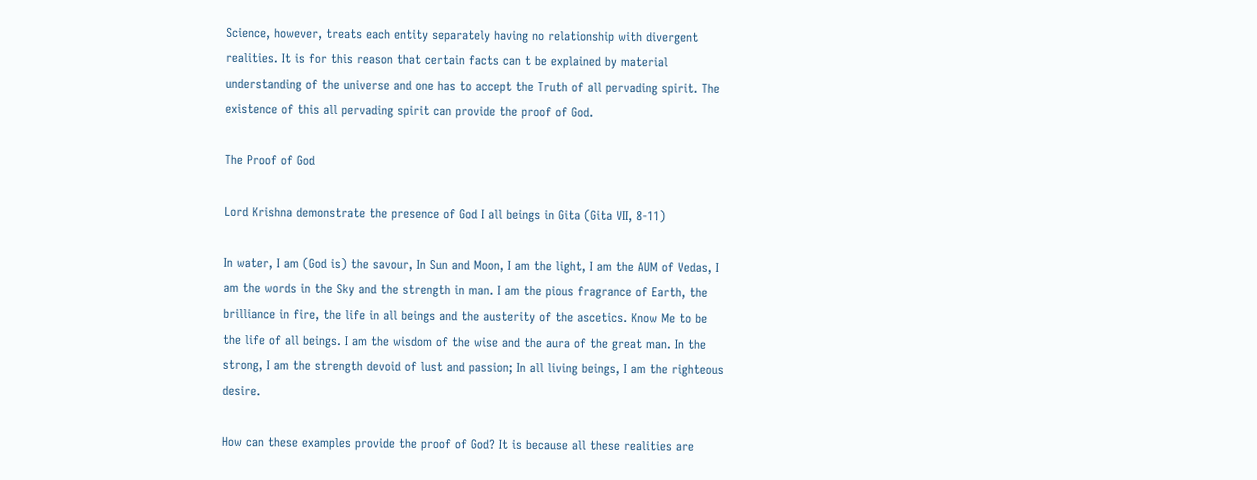Science, however, treats each entity separately having no relationship with divergent realities. It is for this reason that certain facts can t be explained by material understanding of the universe and one has to accept the Truth of all pervading spirit. The existence of this all pervading spirit can provide the proof of God.

The Proof of God

Lord Krishna demonstrate the presence of God I all beings in Gita (Gita VII, 8-11)

In water, I am (God is) the savour, In Sun and Moon, I am the light, I am the AUM of Vedas, I am the words in the Sky and the strength in man. I am the pious fragrance of Earth, the brilliance in fire, the life in all beings and the austerity of the ascetics. Know Me to be the life of all beings. I am the wisdom of the wise and the aura of the great man. In the strong, I am the strength devoid of lust and passion; In all living beings, I am the righteous desire.

How can these examples provide the proof of God? It is because all these realities are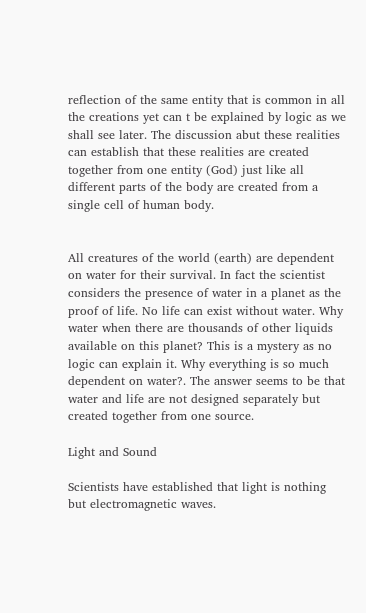reflection of the same entity that is common in all the creations yet can t be explained by logic as we shall see later. The discussion abut these realities can establish that these realities are created together from one entity (God) just like all different parts of the body are created from a single cell of human body.


All creatures of the world (earth) are dependent on water for their survival. In fact the scientist considers the presence of water in a planet as the proof of life. No life can exist without water. Why water when there are thousands of other liquids available on this planet? This is a mystery as no logic can explain it. Why everything is so much dependent on water?. The answer seems to be that water and life are not designed separately but created together from one source.

Light and Sound

Scientists have established that light is nothing but electromagnetic waves.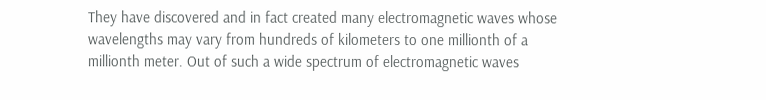They have discovered and in fact created many electromagnetic waves whose wavelengths may vary from hundreds of kilometers to one millionth of a millionth meter. Out of such a wide spectrum of electromagnetic waves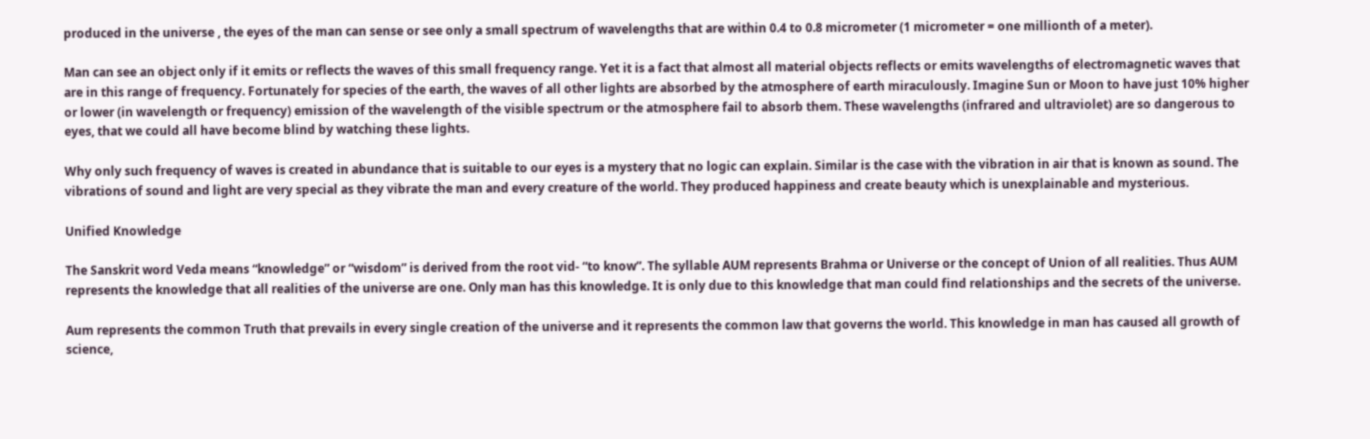produced in the universe , the eyes of the man can sense or see only a small spectrum of wavelengths that are within 0.4 to 0.8 micrometer (1 micrometer = one millionth of a meter).

Man can see an object only if it emits or reflects the waves of this small frequency range. Yet it is a fact that almost all material objects reflects or emits wavelengths of electromagnetic waves that are in this range of frequency. Fortunately for species of the earth, the waves of all other lights are absorbed by the atmosphere of earth miraculously. Imagine Sun or Moon to have just 10% higher or lower (in wavelength or frequency) emission of the wavelength of the visible spectrum or the atmosphere fail to absorb them. These wavelengths (infrared and ultraviolet) are so dangerous to eyes, that we could all have become blind by watching these lights.

Why only such frequency of waves is created in abundance that is suitable to our eyes is a mystery that no logic can explain. Similar is the case with the vibration in air that is known as sound. The vibrations of sound and light are very special as they vibrate the man and every creature of the world. They produced happiness and create beauty which is unexplainable and mysterious.

Unified Knowledge

The Sanskrit word Veda means “knowledge” or “wisdom” is derived from the root vid- “to know”. The syllable AUM represents Brahma or Universe or the concept of Union of all realities. Thus AUM represents the knowledge that all realities of the universe are one. Only man has this knowledge. It is only due to this knowledge that man could find relationships and the secrets of the universe.

Aum represents the common Truth that prevails in every single creation of the universe and it represents the common law that governs the world. This knowledge in man has caused all growth of science,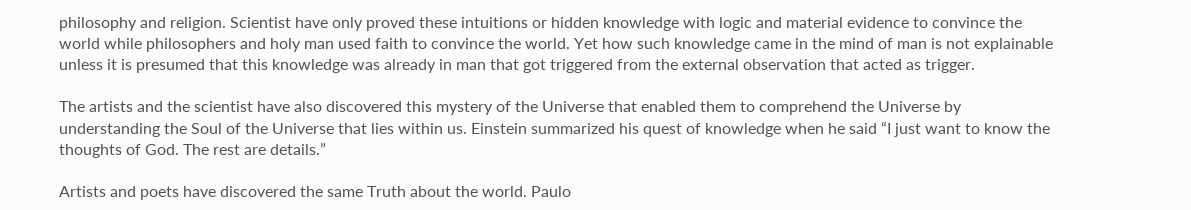philosophy and religion. Scientist have only proved these intuitions or hidden knowledge with logic and material evidence to convince the world while philosophers and holy man used faith to convince the world. Yet how such knowledge came in the mind of man is not explainable unless it is presumed that this knowledge was already in man that got triggered from the external observation that acted as trigger.

The artists and the scientist have also discovered this mystery of the Universe that enabled them to comprehend the Universe by understanding the Soul of the Universe that lies within us. Einstein summarized his quest of knowledge when he said “I just want to know the thoughts of God. The rest are details.”

Artists and poets have discovered the same Truth about the world. Paulo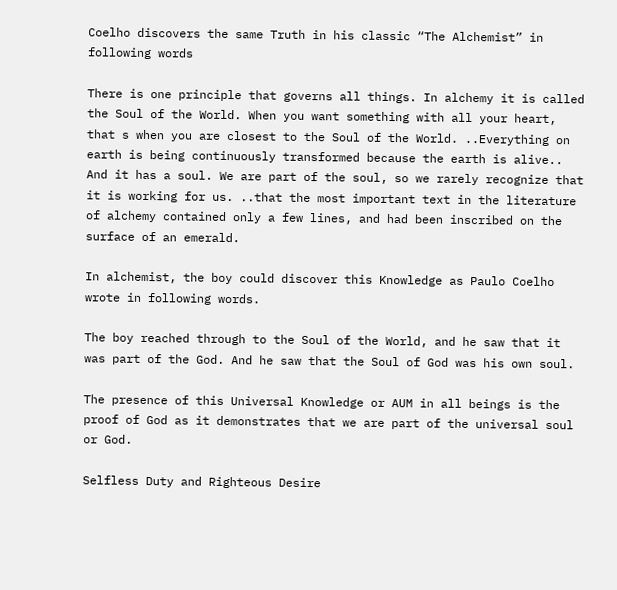Coelho discovers the same Truth in his classic “The Alchemist” in following words

There is one principle that governs all things. In alchemy it is called the Soul of the World. When you want something with all your heart, that s when you are closest to the Soul of the World. ..Everything on earth is being continuously transformed because the earth is alive.. And it has a soul. We are part of the soul, so we rarely recognize that it is working for us. ..that the most important text in the literature of alchemy contained only a few lines, and had been inscribed on the surface of an emerald.

In alchemist, the boy could discover this Knowledge as Paulo Coelho wrote in following words.

The boy reached through to the Soul of the World, and he saw that it was part of the God. And he saw that the Soul of God was his own soul.

The presence of this Universal Knowledge or AUM in all beings is the proof of God as it demonstrates that we are part of the universal soul or God.

Selfless Duty and Righteous Desire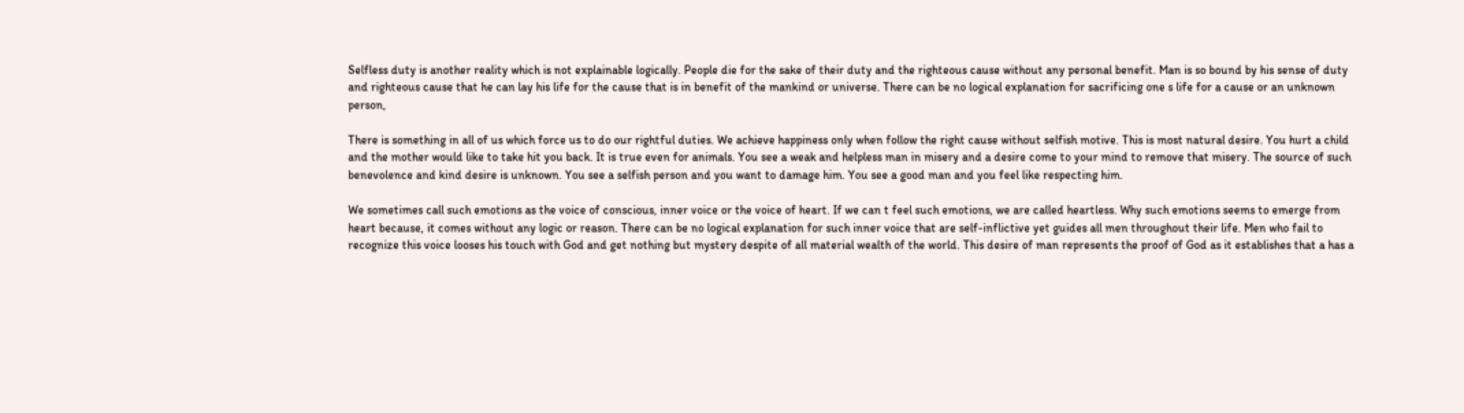Selfless duty is another reality which is not explainable logically. People die for the sake of their duty and the righteous cause without any personal benefit. Man is so bound by his sense of duty and righteous cause that he can lay his life for the cause that is in benefit of the mankind or universe. There can be no logical explanation for sacrificing one s life for a cause or an unknown person,

There is something in all of us which force us to do our rightful duties. We achieve happiness only when follow the right cause without selfish motive. This is most natural desire. You hurt a child and the mother would like to take hit you back. It is true even for animals. You see a weak and helpless man in misery and a desire come to your mind to remove that misery. The source of such benevolence and kind desire is unknown. You see a selfish person and you want to damage him. You see a good man and you feel like respecting him.

We sometimes call such emotions as the voice of conscious, inner voice or the voice of heart. If we can t feel such emotions, we are called heartless. Why such emotions seems to emerge from heart because, it comes without any logic or reason. There can be no logical explanation for such inner voice that are self-inflictive yet guides all men throughout their life. Men who fail to recognize this voice looses his touch with God and get nothing but mystery despite of all material wealth of the world. This desire of man represents the proof of God as it establishes that a has a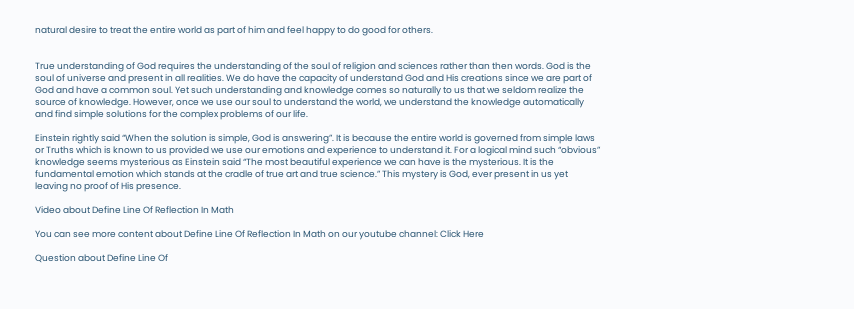natural desire to treat the entire world as part of him and feel happy to do good for others.


True understanding of God requires the understanding of the soul of religion and sciences rather than then words. God is the soul of universe and present in all realities. We do have the capacity of understand God and His creations since we are part of God and have a common soul. Yet such understanding and knowledge comes so naturally to us that we seldom realize the source of knowledge. However, once we use our soul to understand the world, we understand the knowledge automatically and find simple solutions for the complex problems of our life.

Einstein rightly said “When the solution is simple, God is answering”. It is because the entire world is governed from simple laws or Truths which is known to us provided we use our emotions and experience to understand it. For a logical mind such “obvious” knowledge seems mysterious as Einstein said “The most beautiful experience we can have is the mysterious. It is the fundamental emotion which stands at the cradle of true art and true science.” This mystery is God, ever present in us yet leaving no proof of His presence.

Video about Define Line Of Reflection In Math

You can see more content about Define Line Of Reflection In Math on our youtube channel: Click Here

Question about Define Line Of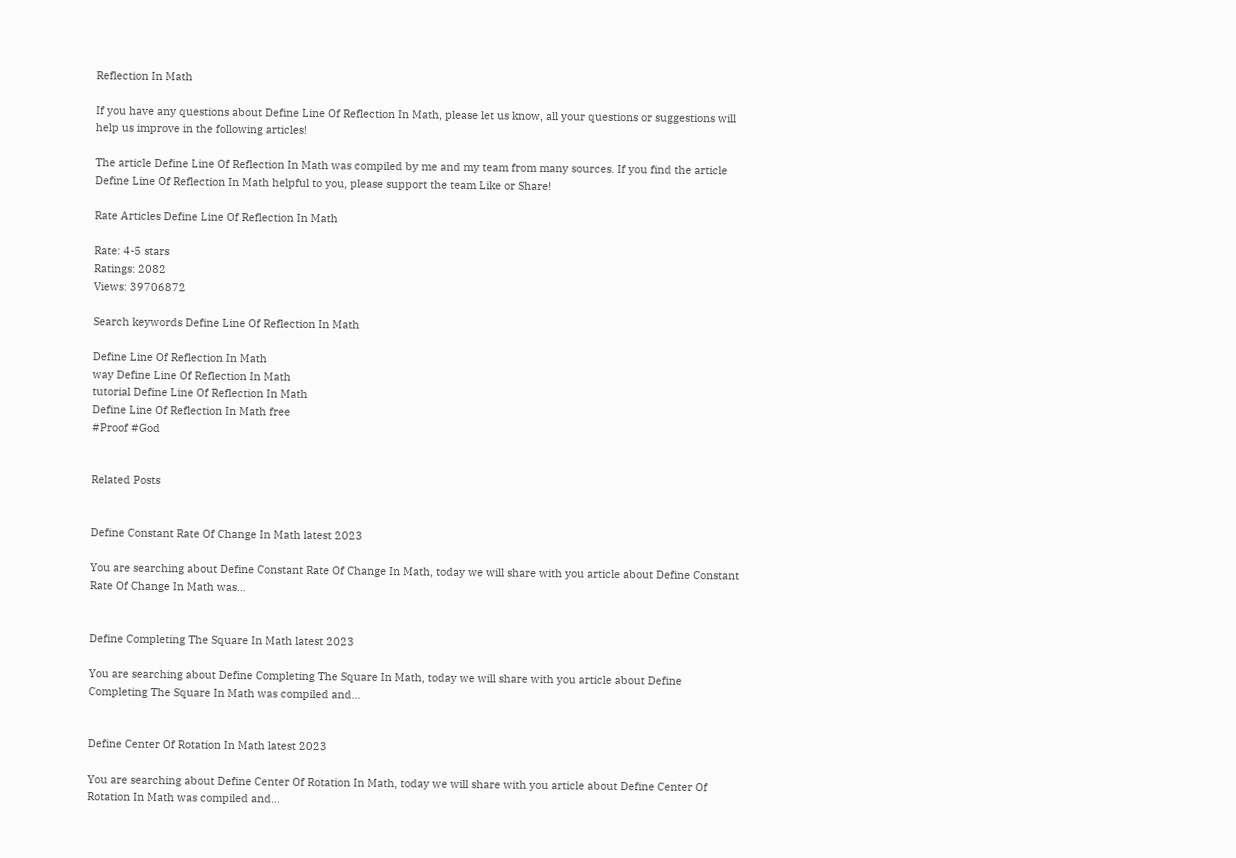Reflection In Math

If you have any questions about Define Line Of Reflection In Math, please let us know, all your questions or suggestions will help us improve in the following articles!

The article Define Line Of Reflection In Math was compiled by me and my team from many sources. If you find the article Define Line Of Reflection In Math helpful to you, please support the team Like or Share!

Rate Articles Define Line Of Reflection In Math

Rate: 4-5 stars
Ratings: 2082
Views: 39706872

Search keywords Define Line Of Reflection In Math

Define Line Of Reflection In Math
way Define Line Of Reflection In Math
tutorial Define Line Of Reflection In Math
Define Line Of Reflection In Math free
#Proof #God


Related Posts


Define Constant Rate Of Change In Math latest 2023

You are searching about Define Constant Rate Of Change In Math, today we will share with you article about Define Constant Rate Of Change In Math was…


Define Completing The Square In Math latest 2023

You are searching about Define Completing The Square In Math, today we will share with you article about Define Completing The Square In Math was compiled and…


Define Center Of Rotation In Math latest 2023

You are searching about Define Center Of Rotation In Math, today we will share with you article about Define Center Of Rotation In Math was compiled and…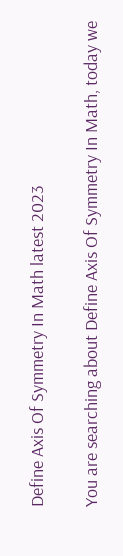Define Axis Of Symmetry In Math latest 2023

You are searching about Define Axis Of Symmetry In Math, today we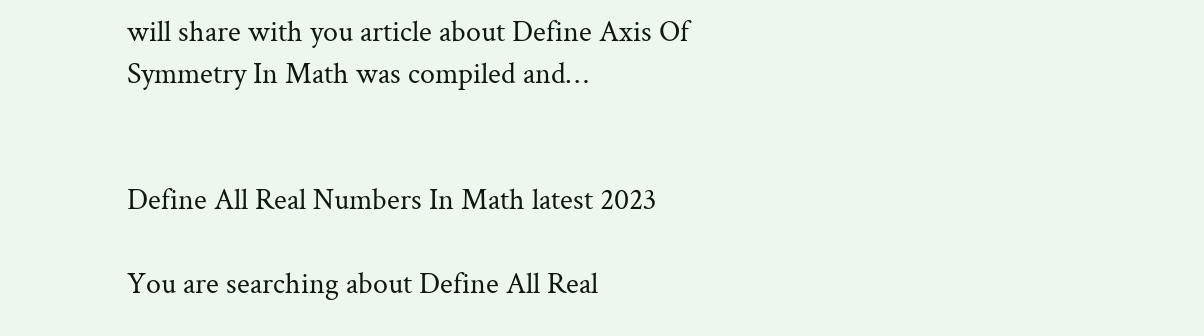will share with you article about Define Axis Of Symmetry In Math was compiled and…


Define All Real Numbers In Math latest 2023

You are searching about Define All Real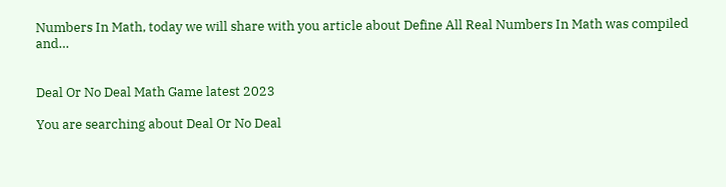Numbers In Math, today we will share with you article about Define All Real Numbers In Math was compiled and…


Deal Or No Deal Math Game latest 2023

You are searching about Deal Or No Deal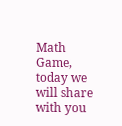Math Game, today we will share with you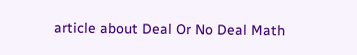article about Deal Or No Deal Math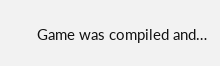Game was compiled and…